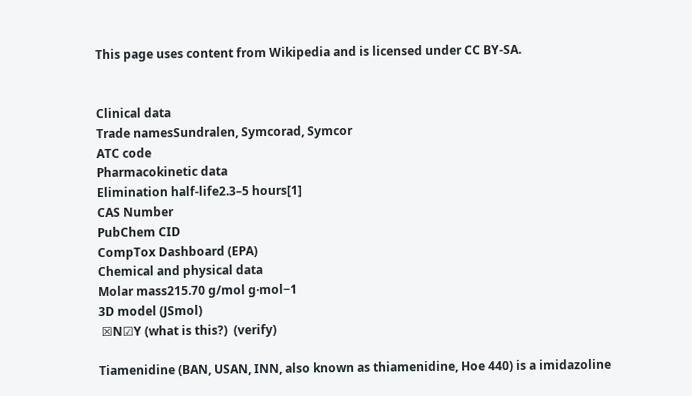This page uses content from Wikipedia and is licensed under CC BY-SA.


Clinical data
Trade namesSundralen, Symcorad, Symcor
ATC code
Pharmacokinetic data
Elimination half-life2.3–5 hours[1]
CAS Number
PubChem CID
CompTox Dashboard (EPA)
Chemical and physical data
Molar mass215.70 g/mol g·mol−1
3D model (JSmol)
 ☒N☑Y (what is this?)  (verify)

Tiamenidine (BAN, USAN, INN, also known as thiamenidine, Hoe 440) is a imidazoline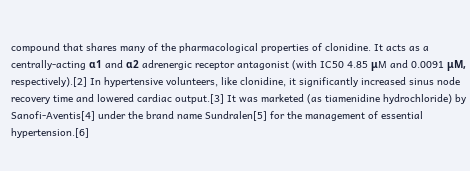compound that shares many of the pharmacological properties of clonidine. It acts as a centrally-acting α1 and α2 adrenergic receptor antagonist (with IC50 4.85 μM and 0.0091 μM, respectively).[2] In hypertensive volunteers, like clonidine, it significantly increased sinus node recovery time and lowered cardiac output.[3] It was marketed (as tiamenidine hydrochloride) by Sanofi-Aventis[4] under the brand name Sundralen[5] for the management of essential hypertension.[6]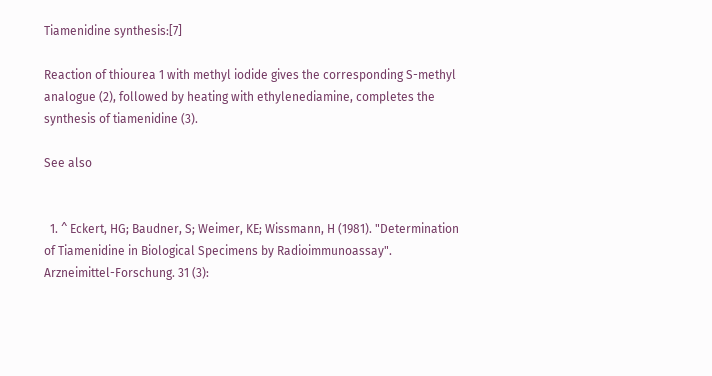Tiamenidine synthesis:[7]

Reaction of thiourea 1 with methyl iodide gives the corresponding S-methyl analogue (2), followed by heating with ethylenediamine, completes the synthesis of tiamenidine (3).

See also


  1. ^ Eckert, HG; Baudner, S; Weimer, KE; Wissmann, H (1981). "Determination of Tiamenidine in Biological Specimens by Radioimmunoassay". Arzneimittel-Forschung. 31 (3):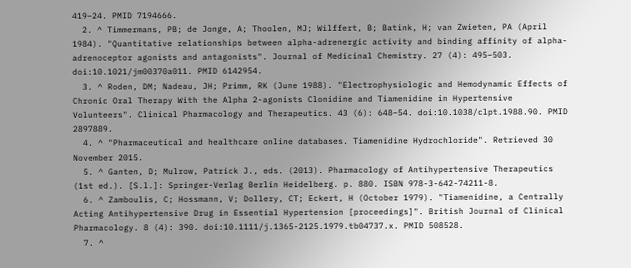419–24. PMID 7194666.
  2. ^ Timmermans, PB; de Jonge, A; Thoolen, MJ; Wilffert, B; Batink, H; van Zwieten, PA (April 1984). "Quantitative relationships between alpha-adrenergic activity and binding affinity of alpha-adrenoceptor agonists and antagonists". Journal of Medicinal Chemistry. 27 (4): 495–503. doi:10.1021/jm00370a011. PMID 6142954.
  3. ^ Roden, DM; Nadeau, JH; Primm, RK (June 1988). "Electrophysiologic and Hemodynamic Effects of Chronic Oral Therapy With the Alpha 2-agonists Clonidine and Tiamenidine in Hypertensive Volunteers". Clinical Pharmacology and Therapeutics. 43 (6): 648–54. doi:10.1038/clpt.1988.90. PMID 2897889.
  4. ^ "Pharmaceutical and healthcare online databases. Tiamenidine Hydrochloride". Retrieved 30 November 2015.
  5. ^ Ganten, D; Mulrow, Patrick J., eds. (2013). Pharmacology of Antihypertensive Therapeutics (1st ed.). [S.l.]: Springer-Verlag Berlin Heidelberg. p. 880. ISBN 978-3-642-74211-8.
  6. ^ Zamboulis, C; Hossmann, V; Dollery, CT; Eckert, H (October 1979). "Tiamenidine, a Centrally Acting Antihypertensive Drug in Essential Hypertension [proceedings]". British Journal of Clinical Pharmacology. 8 (4): 390. doi:10.1111/j.1365-2125.1979.tb04737.x. PMID 508528.
  7. ^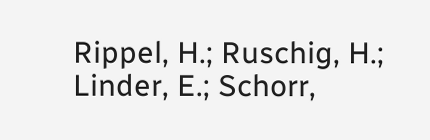Rippel, H.; Ruschig, H.; Linder, E.; Schorr,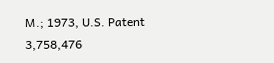M.; 1973, U.S. Patent 3,758,476